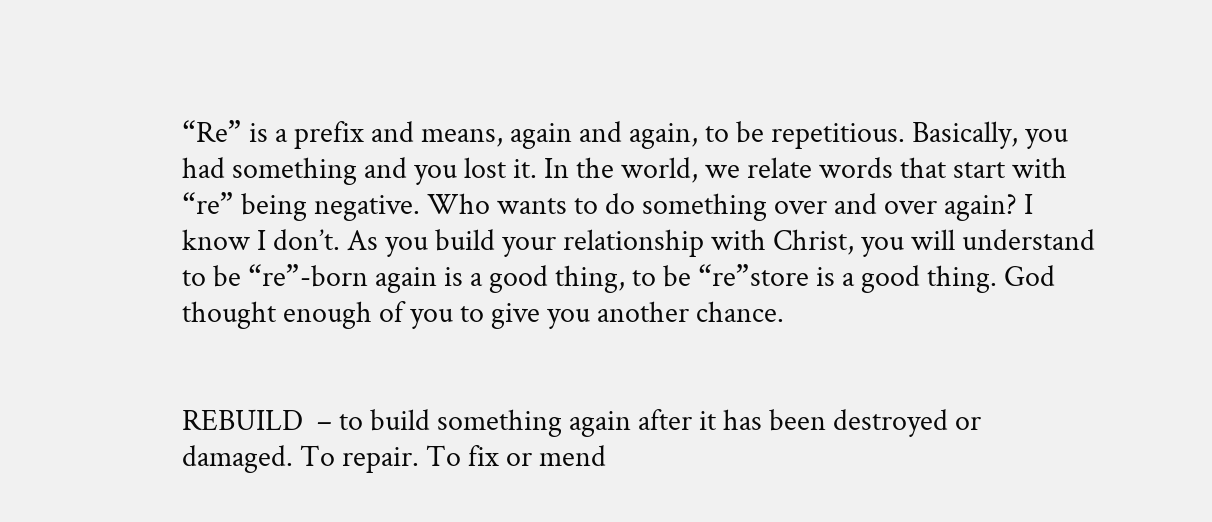“Re” is a prefix and means, again and again, to be repetitious. Basically, you had something and you lost it. In the world, we relate words that start with “re” being negative. Who wants to do something over and over again? I know I don’t. As you build your relationship with Christ, you will understand to be “re”-born again is a good thing, to be “re”store is a good thing. God thought enough of you to give you another chance.


REBUILD  – to build something again after it has been destroyed or damaged. To repair. To fix or mend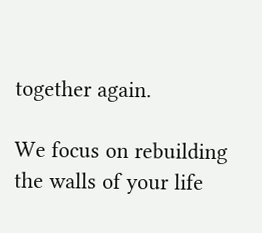together again.

We focus on rebuilding the walls of your life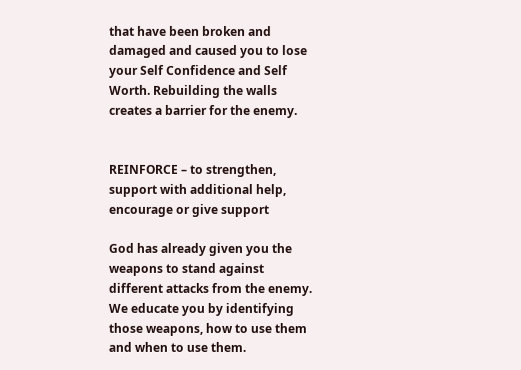that have been broken and damaged and caused you to lose your Self Confidence and Self Worth. Rebuilding the walls creates a barrier for the enemy.


REINFORCE – to strengthen, support with additional help, encourage or give support

God has already given you the weapons to stand against different attacks from the enemy. We educate you by identifying those weapons, how to use them and when to use them.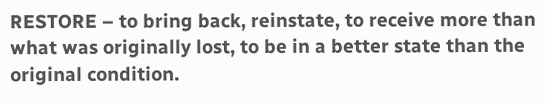RESTORE – to bring back, reinstate, to receive more than what was originally lost, to be in a better state than the original condition.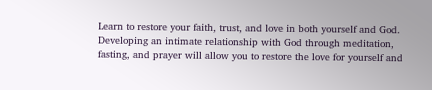Learn to restore your faith, trust, and love in both yourself and God. Developing an intimate relationship with God through meditation, fasting, and prayer will allow you to restore the love for yourself and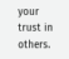your trust in others.